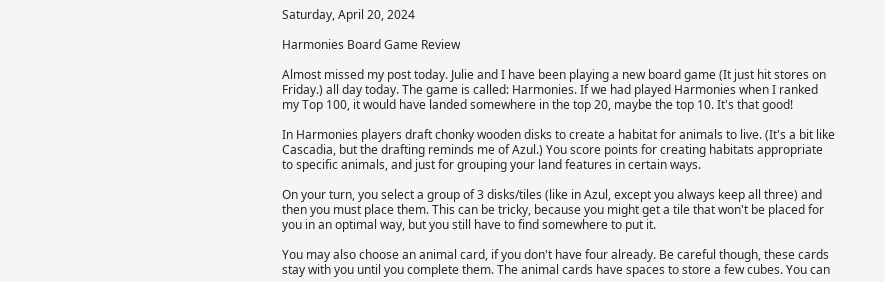Saturday, April 20, 2024

Harmonies Board Game Review

Almost missed my post today. Julie and I have been playing a new board game (It just hit stores on Friday.) all day today. The game is called: Harmonies. If we had played Harmonies when I ranked my Top 100, it would have landed somewhere in the top 20, maybe the top 10. It's that good!

In Harmonies players draft chonky wooden disks to create a habitat for animals to live. (It's a bit like Cascadia, but the drafting reminds me of Azul.) You score points for creating habitats appropriate to specific animals, and just for grouping your land features in certain ways.

On your turn, you select a group of 3 disks/tiles (like in Azul, except you always keep all three) and then you must place them. This can be tricky, because you might get a tile that won't be placed for you in an optimal way, but you still have to find somewhere to put it.

You may also choose an animal card, if you don't have four already. Be careful though, these cards stay with you until you complete them. The animal cards have spaces to store a few cubes. You can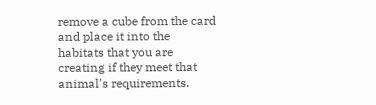remove a cube from the card and place it into the habitats that you are creating if they meet that animal's requirements.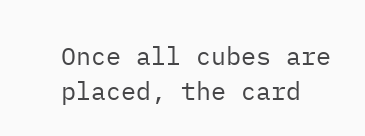Once all cubes are placed, the card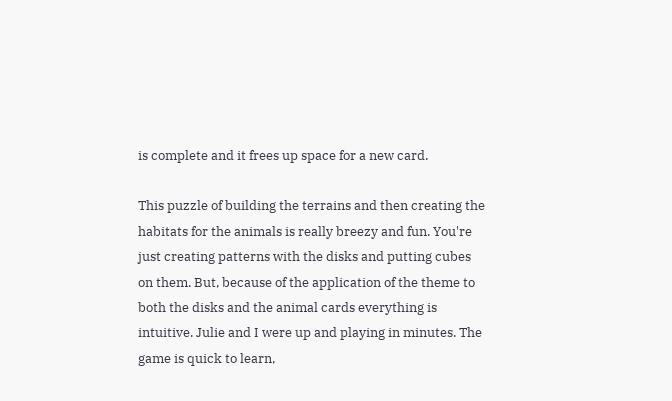is complete and it frees up space for a new card.

This puzzle of building the terrains and then creating the habitats for the animals is really breezy and fun. You're just creating patterns with the disks and putting cubes on them. But, because of the application of the theme to both the disks and the animal cards everything is intuitive. Julie and I were up and playing in minutes. The game is quick to learn,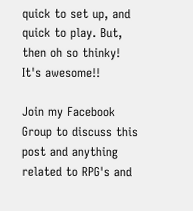quick to set up, and quick to play. But, then oh so thinky! It's awesome!!

Join my Facebook Group to discuss this post and anything related to RPG's and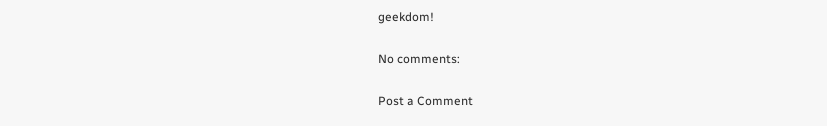geekdom!

No comments:

Post a Comment